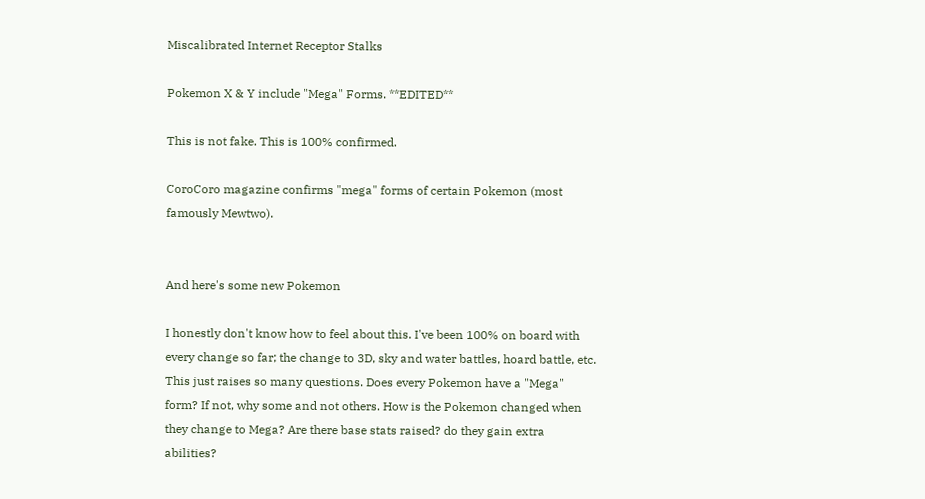Miscalibrated Internet Receptor Stalks

Pokemon X & Y include "Mega" Forms. **EDITED**

This is not fake. This is 100% confirmed.

CoroCoro magazine confirms "mega" forms of certain Pokemon (most famously Mewtwo).


And here's some new Pokemon

I honestly don't know how to feel about this. I've been 100% on board with every change so far; the change to 3D, sky and water battles, hoard battle, etc. This just raises so many questions. Does every Pokemon have a "Mega" form? If not, why some and not others. How is the Pokemon changed when they change to Mega? Are there base stats raised? do they gain extra abilities?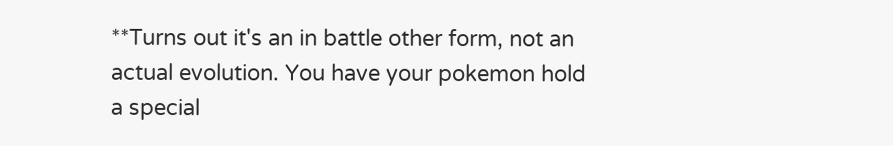**Turns out it's an in battle other form, not an actual evolution. You have your pokemon hold a special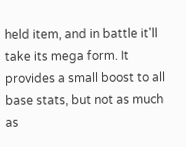held item, and in battle it'll take its mega form. It provides a small boost to all base stats, but not as much as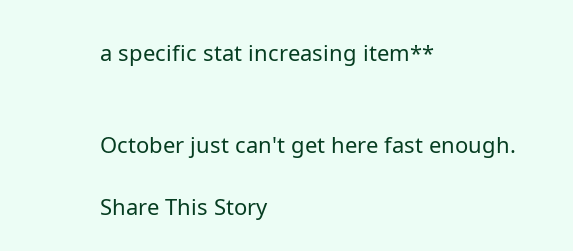a specific stat increasing item**


October just can't get here fast enough.

Share This Story